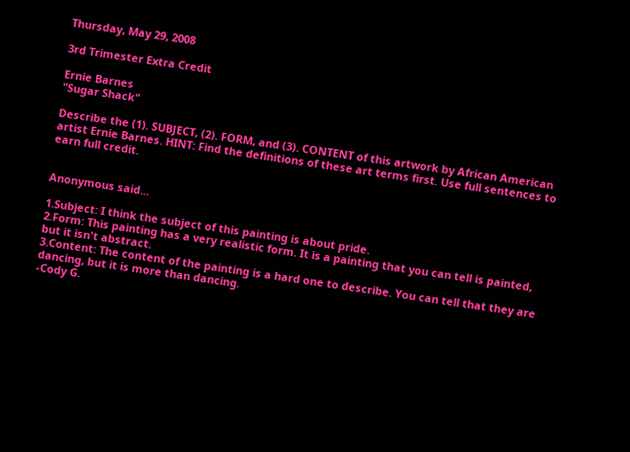Thursday, May 29, 2008

3rd Trimester Extra Credit

Ernie Barnes
"Sugar Shack"

Describe the (1). SUBJECT, (2). FORM, and (3). CONTENT of this artwork by African American artist Ernie Barnes. HINT: Find the definitions of these art terms first. Use full sentences to earn full credit.


Anonymous said...

1.Subject: I think the subject of this painting is about pride.
2.Form: This painting has a very realistic form. It is a painting that you can tell is painted, but it isn't abstract.
3.Content: The content of the painting is a hard one to describe. You can tell that they are dancing, but it is more than dancing.
-Cody G.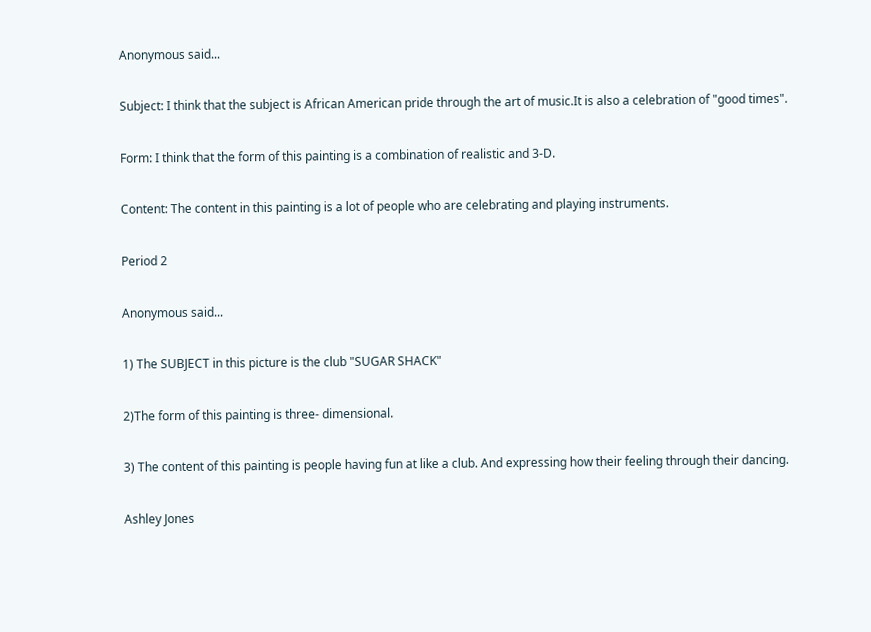Anonymous said...

Subject: I think that the subject is African American pride through the art of music.It is also a celebration of "good times".

Form: I think that the form of this painting is a combination of realistic and 3-D.

Content: The content in this painting is a lot of people who are celebrating and playing instruments.

Period 2

Anonymous said...

1) The SUBJECT in this picture is the club "SUGAR SHACK"

2)The form of this painting is three- dimensional.

3) The content of this painting is people having fun at like a club. And expressing how their feeling through their dancing.

Ashley Jones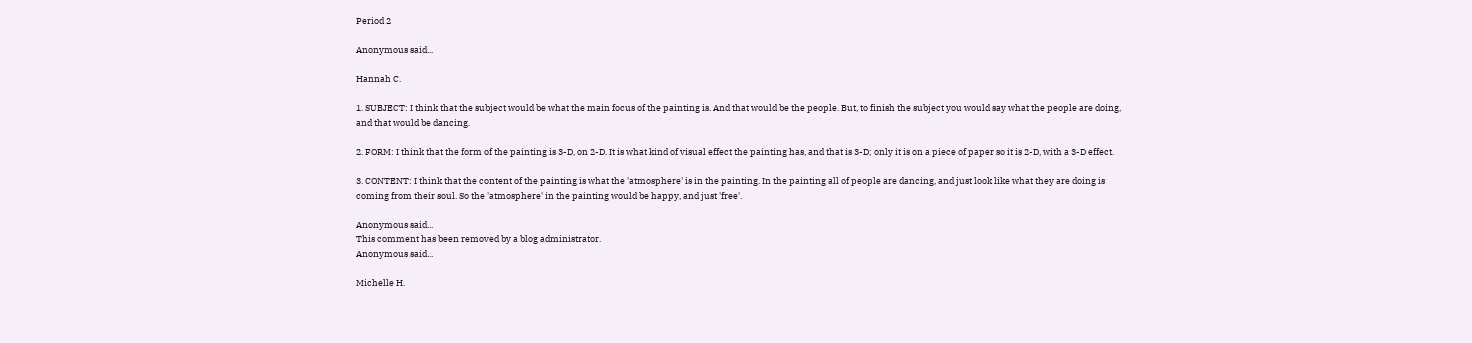Period 2

Anonymous said...

Hannah C.

1. SUBJECT: I think that the subject would be what the main focus of the painting is. And that would be the people. But, to finish the subject you would say what the people are doing, and that would be dancing.

2. FORM: I think that the form of the painting is 3-D, on 2-D. It is what kind of visual effect the painting has, and that is 3-D; only it is on a piece of paper so it is 2-D, with a 3-D effect.

3. CONTENT: I think that the content of the painting is what the 'atmosphere' is in the painting. In the painting all of people are dancing, and just look like what they are doing is coming from their soul. So the 'atmosphere' in the painting would be happy, and just 'free'.

Anonymous said...
This comment has been removed by a blog administrator.
Anonymous said...

Michelle H.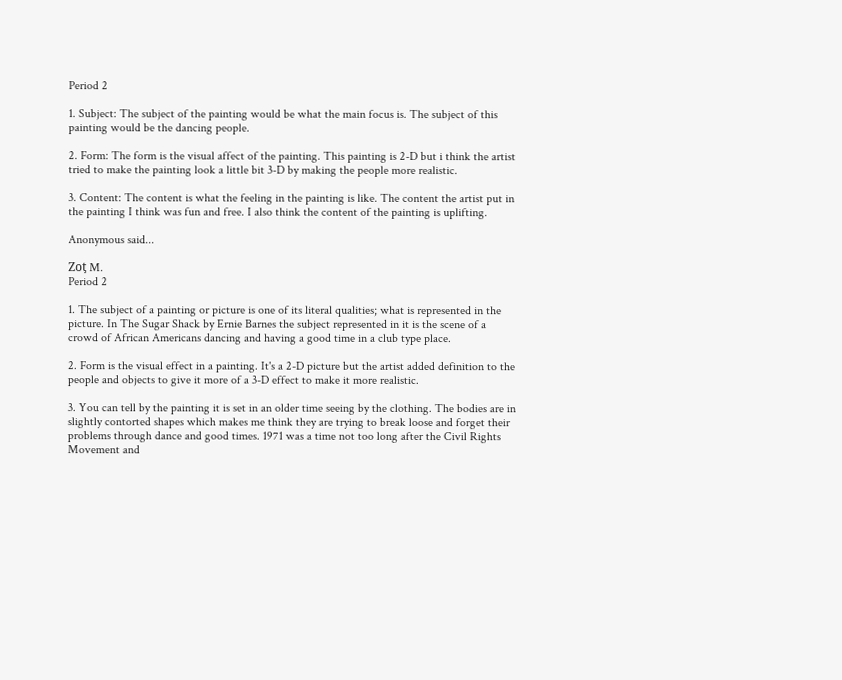Period 2

1. Subject: The subject of the painting would be what the main focus is. The subject of this painting would be the dancing people.

2. Form: The form is the visual affect of the painting. This painting is 2-D but i think the artist tried to make the painting look a little bit 3-D by making the people more realistic.

3. Content: The content is what the feeling in the painting is like. The content the artist put in the painting I think was fun and free. I also think the content of the painting is uplifting.

Anonymous said...

Zoƫ M.
Period 2

1. The subject of a painting or picture is one of its literal qualities; what is represented in the picture. In The Sugar Shack by Ernie Barnes the subject represented in it is the scene of a crowd of African Americans dancing and having a good time in a club type place.

2. Form is the visual effect in a painting. It's a 2-D picture but the artist added definition to the people and objects to give it more of a 3-D effect to make it more realistic.

3. You can tell by the painting it is set in an older time seeing by the clothing. The bodies are in slightly contorted shapes which makes me think they are trying to break loose and forget their problems through dance and good times. 1971 was a time not too long after the Civil Rights Movement and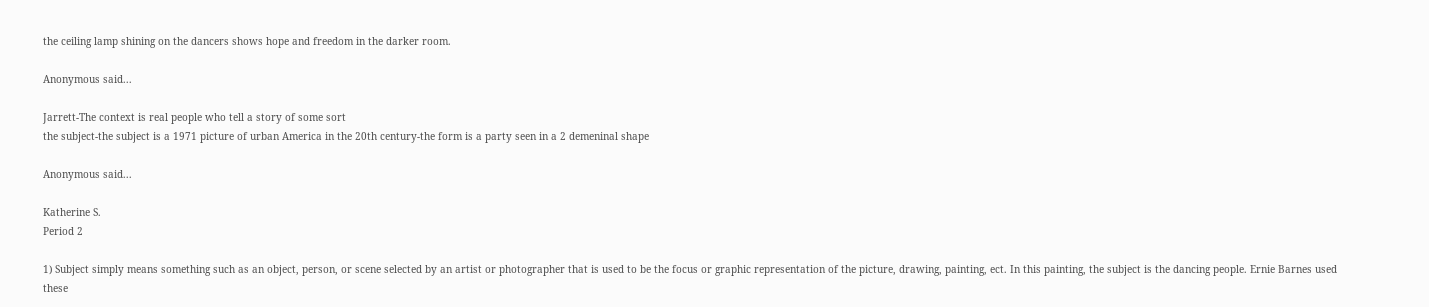the ceiling lamp shining on the dancers shows hope and freedom in the darker room.

Anonymous said...

Jarrett-The context is real people who tell a story of some sort
the subject-the subject is a 1971 picture of urban America in the 20th century-the form is a party seen in a 2 demeninal shape

Anonymous said...

Katherine S.
Period 2

1) Subject simply means something such as an object, person, or scene selected by an artist or photographer that is used to be the focus or graphic representation of the picture, drawing, painting, ect. In this painting, the subject is the dancing people. Ernie Barnes used these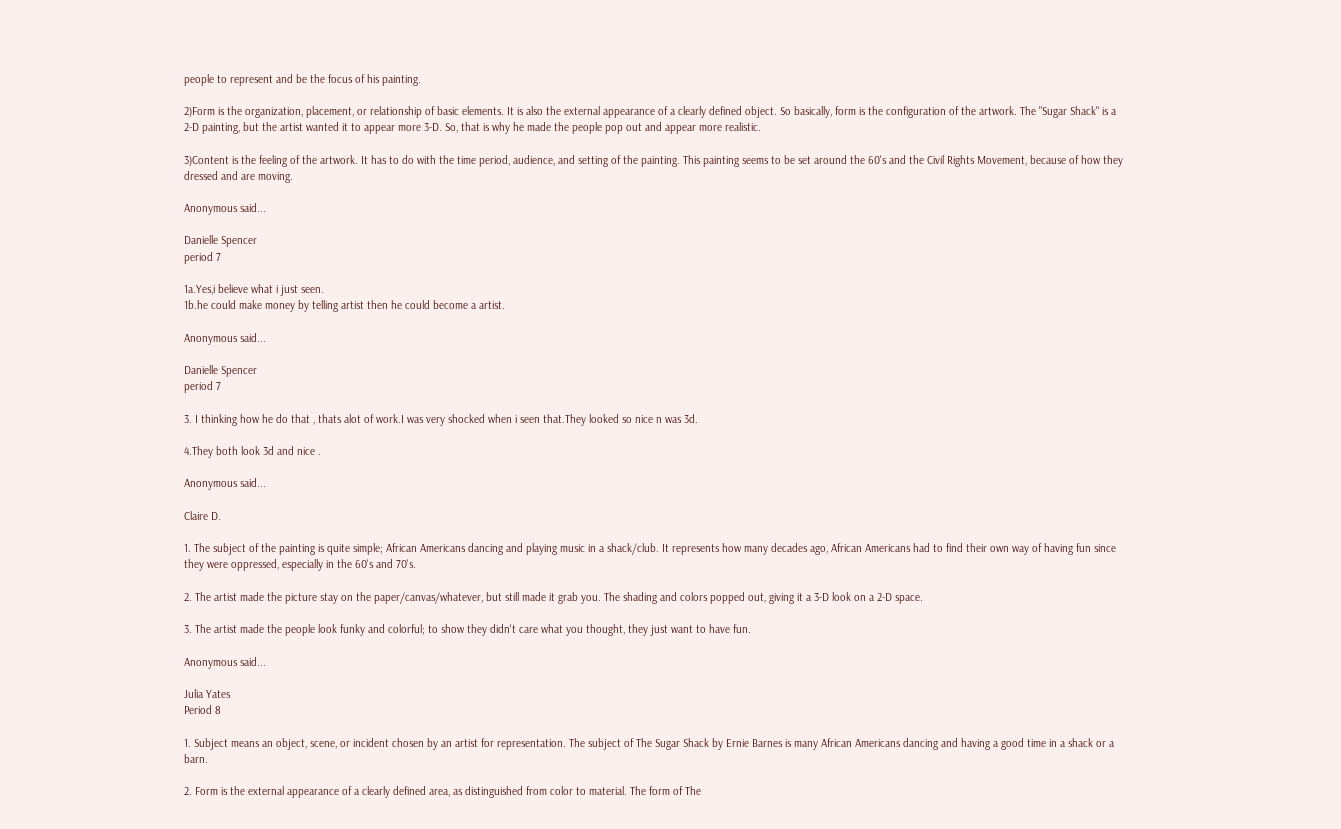people to represent and be the focus of his painting.

2)Form is the organization, placement, or relationship of basic elements. It is also the external appearance of a clearly defined object. So basically, form is the configuration of the artwork. The "Sugar Shack" is a 2-D painting, but the artist wanted it to appear more 3-D. So, that is why he made the people pop out and appear more realistic.

3)Content is the feeling of the artwork. It has to do with the time period, audience, and setting of the painting. This painting seems to be set around the 60's and the Civil Rights Movement, because of how they dressed and are moving.

Anonymous said...

Danielle Spencer
period 7

1a.Yes,i believe what i just seen.
1b.he could make money by telling artist then he could become a artist.

Anonymous said...

Danielle Spencer
period 7

3. I thinking how he do that , thats alot of work.I was very shocked when i seen that.They looked so nice n was 3d.

4.They both look 3d and nice .

Anonymous said...

Claire D.

1. The subject of the painting is quite simple; African Americans dancing and playing music in a shack/club. It represents how many decades ago, African Americans had to find their own way of having fun since they were oppressed, especially in the 60's and 70's.

2. The artist made the picture stay on the paper/canvas/whatever, but still made it grab you. The shading and colors popped out, giving it a 3-D look on a 2-D space.

3. The artist made the people look funky and colorful; to show they didn't care what you thought, they just want to have fun.

Anonymous said...

Julia Yates
Period 8

1. Subject means an object, scene, or incident chosen by an artist for representation. The subject of The Sugar Shack by Ernie Barnes is many African Americans dancing and having a good time in a shack or a barn.

2. Form is the external appearance of a clearly defined area, as distinguished from color to material. The form of The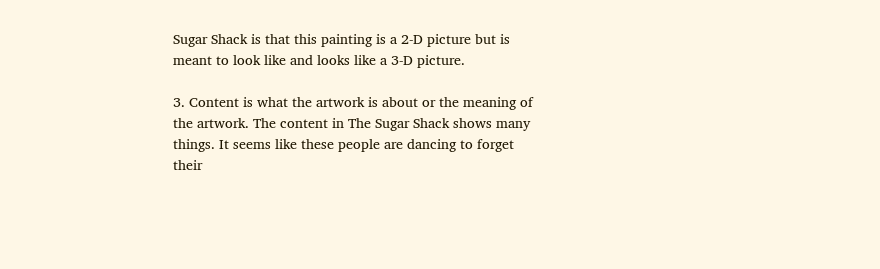Sugar Shack is that this painting is a 2-D picture but is meant to look like and looks like a 3-D picture.

3. Content is what the artwork is about or the meaning of the artwork. The content in The Sugar Shack shows many things. It seems like these people are dancing to forget their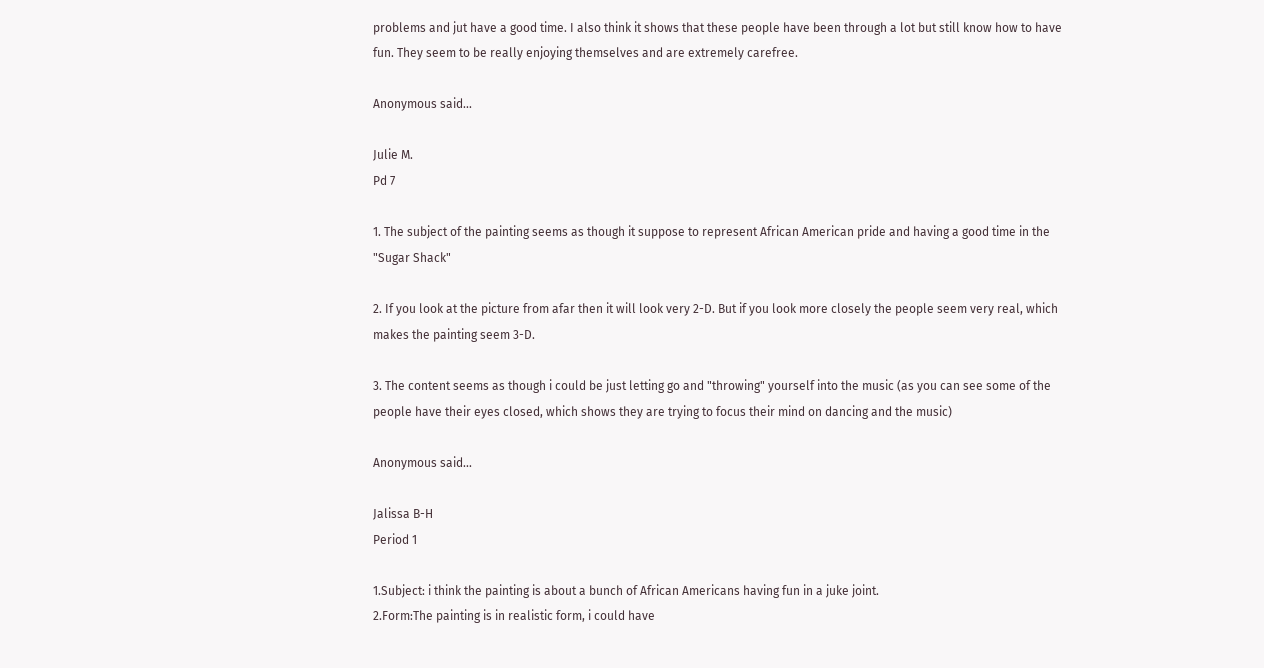problems and jut have a good time. I also think it shows that these people have been through a lot but still know how to have fun. They seem to be really enjoying themselves and are extremely carefree.

Anonymous said...

Julie M.
Pd 7

1. The subject of the painting seems as though it suppose to represent African American pride and having a good time in the "Sugar Shack"

2. If you look at the picture from afar then it will look very 2-D. But if you look more closely the people seem very real, which makes the painting seem 3-D.

3. The content seems as though i could be just letting go and "throwing" yourself into the music (as you can see some of the people have their eyes closed, which shows they are trying to focus their mind on dancing and the music)

Anonymous said...

Jalissa B-H
Period 1

1.Subject: i think the painting is about a bunch of African Americans having fun in a juke joint.
2.Form:The painting is in realistic form, i could have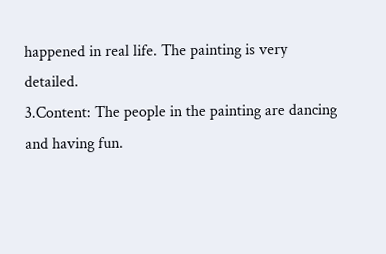happened in real life. The painting is very detailed.
3.Content: The people in the painting are dancing and having fun.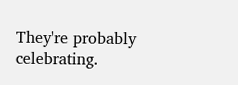They're probably celebrating.